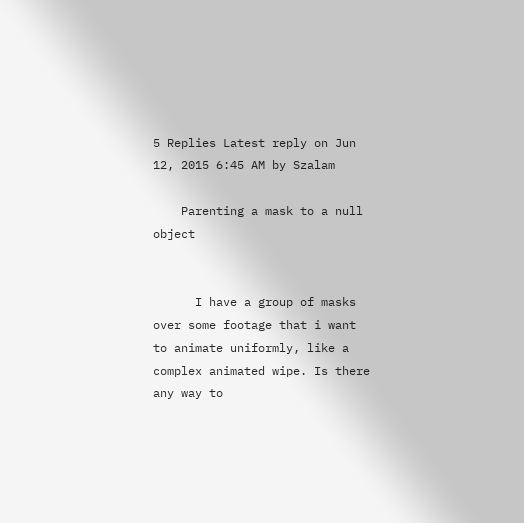5 Replies Latest reply on Jun 12, 2015 6:45 AM by Szalam

    Parenting a mask to a null object


      I have a group of masks over some footage that i want to animate uniformly, like a complex animated wipe. Is there any way to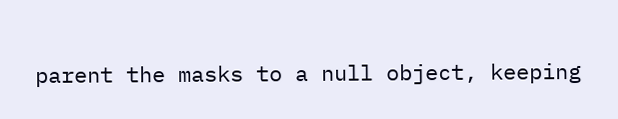parent the masks to a null object, keeping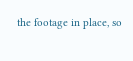the footage in place, so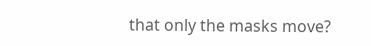that only the masks move?